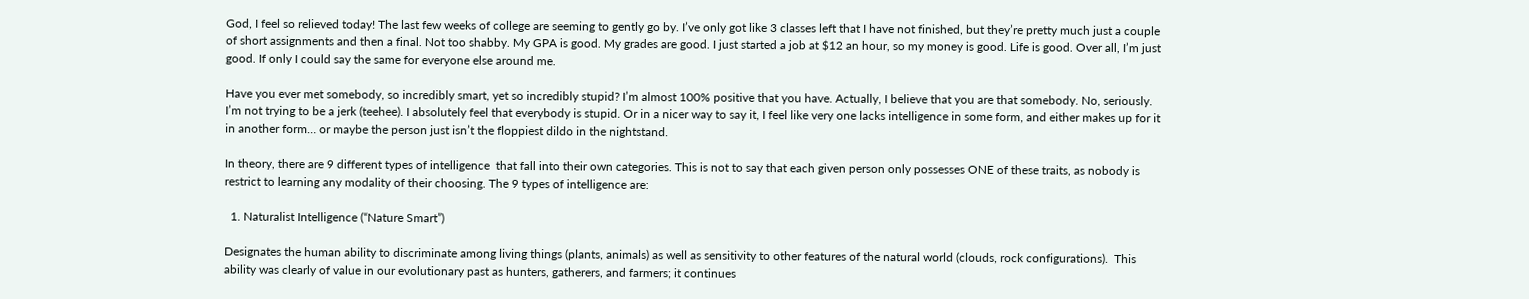God, I feel so relieved today! The last few weeks of college are seeming to gently go by. I’ve only got like 3 classes left that I have not finished, but they’re pretty much just a couple of short assignments and then a final. Not too shabby. My GPA is good. My grades are good. I just started a job at $12 an hour, so my money is good. Life is good. Over all, I’m just good. If only I could say the same for everyone else around me.

Have you ever met somebody, so incredibly smart, yet so incredibly stupid? I’m almost 100% positive that you have. Actually, I believe that you are that somebody. No, seriously. I’m not trying to be a jerk (teehee). I absolutely feel that everybody is stupid. Or in a nicer way to say it, I feel like very one lacks intelligence in some form, and either makes up for it in another form… or maybe the person just isn’t the floppiest dildo in the nightstand.

In theory, there are 9 different types of intelligence  that fall into their own categories. This is not to say that each given person only possesses ONE of these traits, as nobody is restrict to learning any modality of their choosing. The 9 types of intelligence are:

  1. Naturalist Intelligence (“Nature Smart”)

Designates the human ability to discriminate among living things (plants, animals) as well as sensitivity to other features of the natural world (clouds, rock configurations).  This ability was clearly of value in our evolutionary past as hunters, gatherers, and farmers; it continues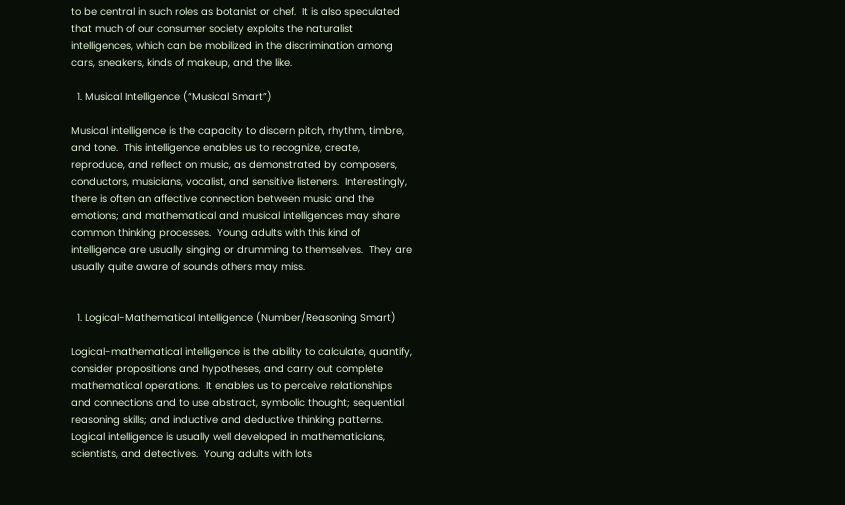to be central in such roles as botanist or chef.  It is also speculated that much of our consumer society exploits the naturalist intelligences, which can be mobilized in the discrimination among cars, sneakers, kinds of makeup, and the like.

  1. Musical Intelligence (“Musical Smart”)

Musical intelligence is the capacity to discern pitch, rhythm, timbre, and tone.  This intelligence enables us to recognize, create, reproduce, and reflect on music, as demonstrated by composers, conductors, musicians, vocalist, and sensitive listeners.  Interestingly, there is often an affective connection between music and the emotions; and mathematical and musical intelligences may share common thinking processes.  Young adults with this kind of intelligence are usually singing or drumming to themselves.  They are usually quite aware of sounds others may miss.


  1. Logical-Mathematical Intelligence (Number/Reasoning Smart)

Logical-mathematical intelligence is the ability to calculate, quantify, consider propositions and hypotheses, and carry out complete mathematical operations.  It enables us to perceive relationships and connections and to use abstract, symbolic thought; sequential reasoning skills; and inductive and deductive thinking patterns.  Logical intelligence is usually well developed in mathematicians, scientists, and detectives.  Young adults with lots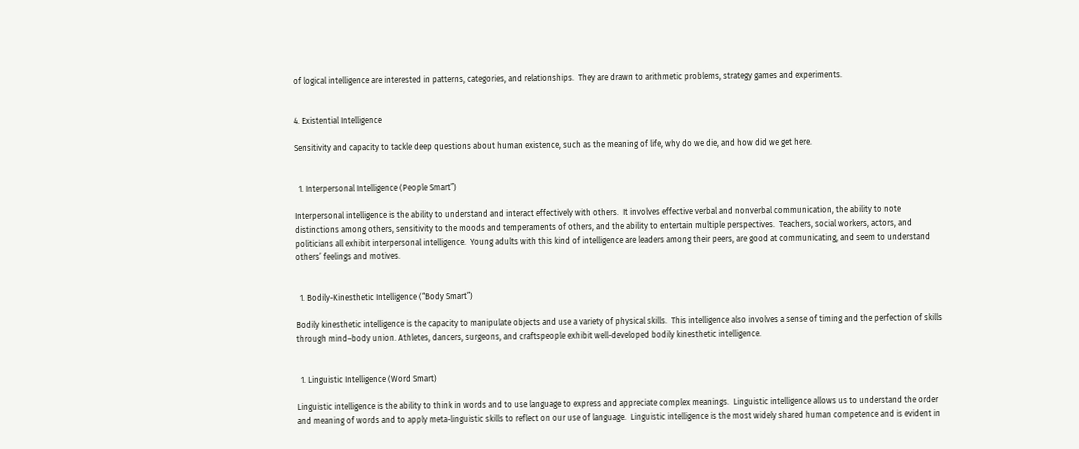of logical intelligence are interested in patterns, categories, and relationships.  They are drawn to arithmetic problems, strategy games and experiments.


4. Existential Intelligence

Sensitivity and capacity to tackle deep questions about human existence, such as the meaning of life, why do we die, and how did we get here.


  1. Interpersonal Intelligence (People Smart”)

Interpersonal intelligence is the ability to understand and interact effectively with others.  It involves effective verbal and nonverbal communication, the ability to note distinctions among others, sensitivity to the moods and temperaments of others, and the ability to entertain multiple perspectives.  Teachers, social workers, actors, and politicians all exhibit interpersonal intelligence.  Young adults with this kind of intelligence are leaders among their peers, are good at communicating, and seem to understand others’ feelings and motives.


  1. Bodily-Kinesthetic Intelligence (“Body Smart”)

Bodily kinesthetic intelligence is the capacity to manipulate objects and use a variety of physical skills.  This intelligence also involves a sense of timing and the perfection of skills through mind–body union. Athletes, dancers, surgeons, and craftspeople exhibit well-developed bodily kinesthetic intelligence.


  1. Linguistic Intelligence (Word Smart)

Linguistic intelligence is the ability to think in words and to use language to express and appreciate complex meanings.  Linguistic intelligence allows us to understand the order and meaning of words and to apply meta-linguistic skills to reflect on our use of language.  Linguistic intelligence is the most widely shared human competence and is evident in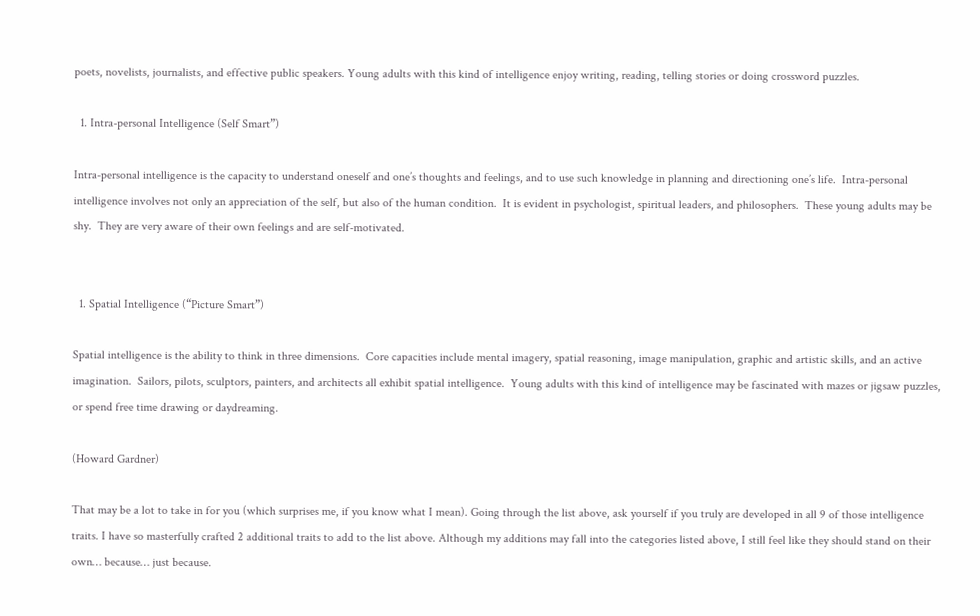poets, novelists, journalists, and effective public speakers. Young adults with this kind of intelligence enjoy writing, reading, telling stories or doing crossword puzzles.

  1. Intra-personal Intelligence (Self Smart”)

Intra-personal intelligence is the capacity to understand oneself and one’s thoughts and feelings, and to use such knowledge in planning and directioning one’s life.  Intra-personal intelligence involves not only an appreciation of the self, but also of the human condition.  It is evident in psychologist, spiritual leaders, and philosophers.  These young adults may be shy.  They are very aware of their own feelings and are self-motivated.


  1. Spatial Intelligence (“Picture Smart”)

Spatial intelligence is the ability to think in three dimensions.  Core capacities include mental imagery, spatial reasoning, image manipulation, graphic and artistic skills, and an active imagination.  Sailors, pilots, sculptors, painters, and architects all exhibit spatial intelligence.  Young adults with this kind of intelligence may be fascinated with mazes or jigsaw puzzles, or spend free time drawing or daydreaming.

(Howard Gardner)

That may be a lot to take in for you (which surprises me, if you know what I mean). Going through the list above, ask yourself if you truly are developed in all 9 of those intelligence traits. I have so masterfully crafted 2 additional traits to add to the list above. Although my additions may fall into the categories listed above, I still feel like they should stand on their own… because… just because.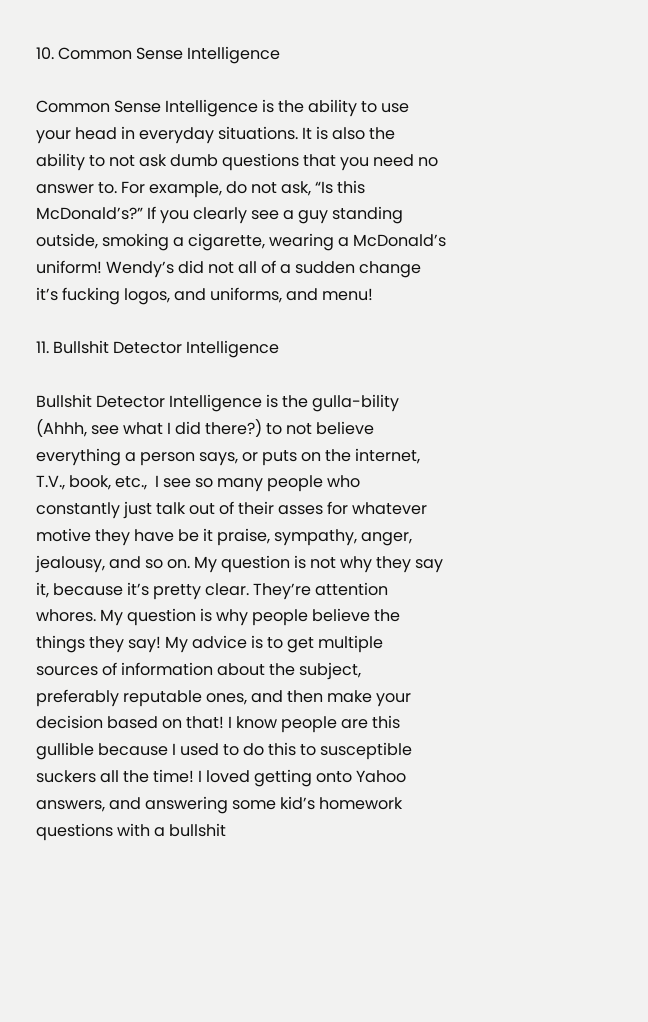10. Common Sense Intelligence

Common Sense Intelligence is the ability to use your head in everyday situations. It is also the ability to not ask dumb questions that you need no answer to. For example, do not ask, “Is this McDonald’s?” If you clearly see a guy standing outside, smoking a cigarette, wearing a McDonald’s uniform! Wendy’s did not all of a sudden change it’s fucking logos, and uniforms, and menu!

11. Bullshit Detector Intelligence

Bullshit Detector Intelligence is the gulla-bility (Ahhh, see what I did there?) to not believe everything a person says, or puts on the internet, T.V., book, etc.,  I see so many people who constantly just talk out of their asses for whatever motive they have be it praise, sympathy, anger, jealousy, and so on. My question is not why they say it, because it’s pretty clear. They’re attention whores. My question is why people believe the things they say! My advice is to get multiple sources of information about the subject, preferably reputable ones, and then make your decision based on that! I know people are this gullible because I used to do this to susceptible suckers all the time! I loved getting onto Yahoo answers, and answering some kid’s homework questions with a bullshit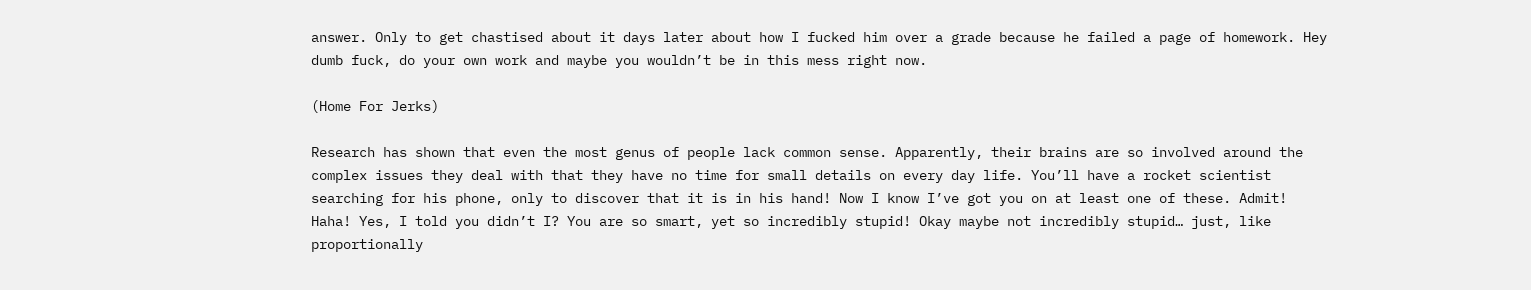answer. Only to get chastised about it days later about how I fucked him over a grade because he failed a page of homework. Hey dumb fuck, do your own work and maybe you wouldn’t be in this mess right now.

(Home For Jerks)

Research has shown that even the most genus of people lack common sense. Apparently, their brains are so involved around the complex issues they deal with that they have no time for small details on every day life. You’ll have a rocket scientist searching for his phone, only to discover that it is in his hand! Now I know I’ve got you on at least one of these. Admit! Haha! Yes, I told you didn’t I? You are so smart, yet so incredibly stupid! Okay maybe not incredibly stupid… just, like proportionally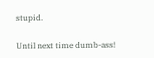stupid.

Until next time dumb-ass!